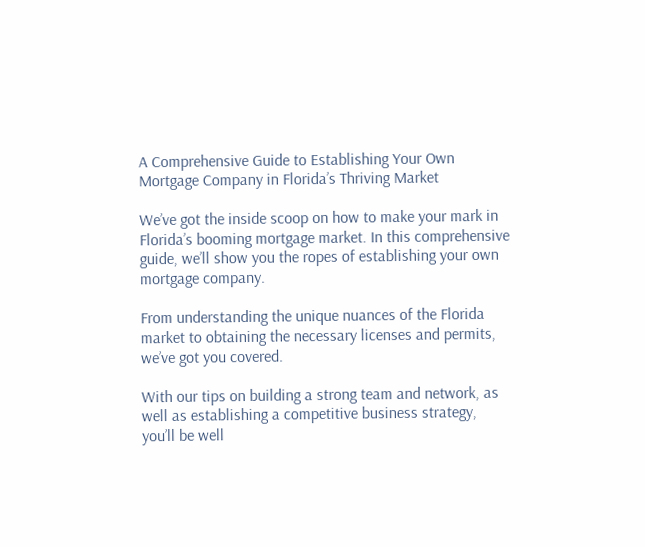A Comprehensive Guide to Establishing Your Own Mortgage Company in Florida’s Thriving Market

We’ve got the inside scoop on how to make your mark in Florida’s booming mortgage market. In this comprehensive guide, we’ll show you the ropes of establishing your own mortgage company.

From understanding the unique nuances of the Florida market to obtaining the necessary licenses and permits, we’ve got you covered.

With our tips on building a strong team and network, as well as establishing a competitive business strategy, you’ll be well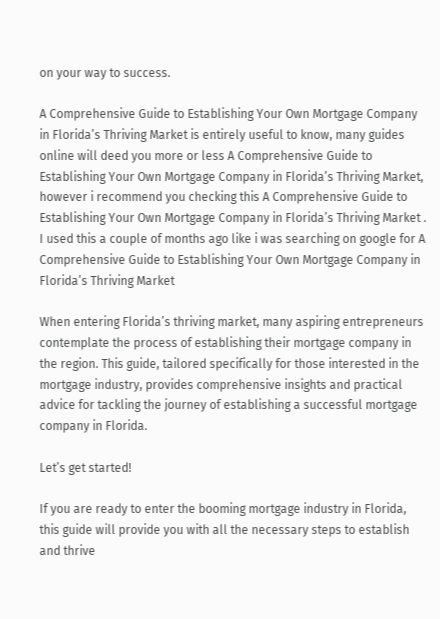on your way to success.

A Comprehensive Guide to Establishing Your Own Mortgage Company in Florida’s Thriving Market is entirely useful to know, many guides online will deed you more or less A Comprehensive Guide to Establishing Your Own Mortgage Company in Florida’s Thriving Market, however i recommend you checking this A Comprehensive Guide to Establishing Your Own Mortgage Company in Florida’s Thriving Market . I used this a couple of months ago like i was searching on google for A Comprehensive Guide to Establishing Your Own Mortgage Company in Florida’s Thriving Market

When entering Florida’s thriving market, many aspiring entrepreneurs contemplate the process of establishing their mortgage company in the region. This guide, tailored specifically for those interested in the mortgage industry, provides comprehensive insights and practical advice for tackling the journey of establishing a successful mortgage company in Florida.

Let’s get started!

If you are ready to enter the booming mortgage industry in Florida, this guide will provide you with all the necessary steps to establish and thrive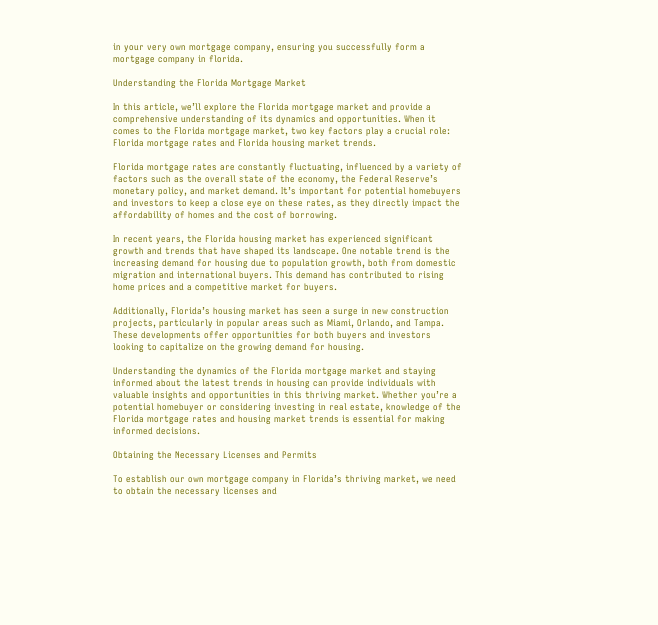in your very own mortgage company, ensuring you successfully form a mortgage company in florida.

Understanding the Florida Mortgage Market

In this article, we’ll explore the Florida mortgage market and provide a comprehensive understanding of its dynamics and opportunities. When it comes to the Florida mortgage market, two key factors play a crucial role: Florida mortgage rates and Florida housing market trends.

Florida mortgage rates are constantly fluctuating, influenced by a variety of factors such as the overall state of the economy, the Federal Reserve’s monetary policy, and market demand. It’s important for potential homebuyers and investors to keep a close eye on these rates, as they directly impact the affordability of homes and the cost of borrowing.

In recent years, the Florida housing market has experienced significant growth and trends that have shaped its landscape. One notable trend is the increasing demand for housing due to population growth, both from domestic migration and international buyers. This demand has contributed to rising home prices and a competitive market for buyers.

Additionally, Florida’s housing market has seen a surge in new construction projects, particularly in popular areas such as Miami, Orlando, and Tampa. These developments offer opportunities for both buyers and investors looking to capitalize on the growing demand for housing.

Understanding the dynamics of the Florida mortgage market and staying informed about the latest trends in housing can provide individuals with valuable insights and opportunities in this thriving market. Whether you’re a potential homebuyer or considering investing in real estate, knowledge of the Florida mortgage rates and housing market trends is essential for making informed decisions.

Obtaining the Necessary Licenses and Permits

To establish our own mortgage company in Florida’s thriving market, we need to obtain the necessary licenses and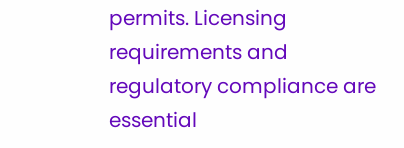permits. Licensing requirements and regulatory compliance are essential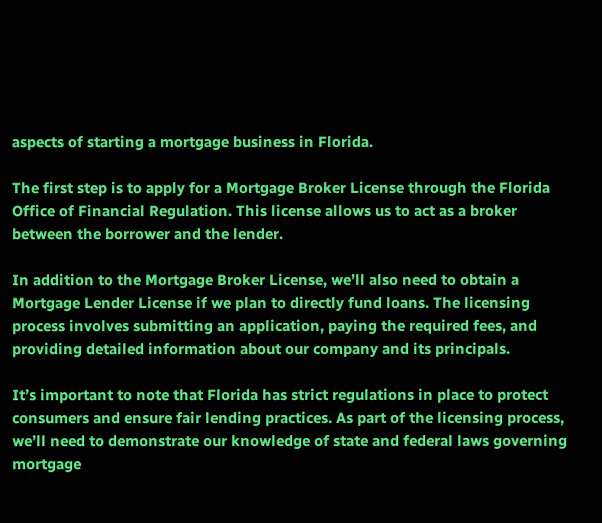aspects of starting a mortgage business in Florida.

The first step is to apply for a Mortgage Broker License through the Florida Office of Financial Regulation. This license allows us to act as a broker between the borrower and the lender.

In addition to the Mortgage Broker License, we’ll also need to obtain a Mortgage Lender License if we plan to directly fund loans. The licensing process involves submitting an application, paying the required fees, and providing detailed information about our company and its principals.

It’s important to note that Florida has strict regulations in place to protect consumers and ensure fair lending practices. As part of the licensing process, we’ll need to demonstrate our knowledge of state and federal laws governing mortgage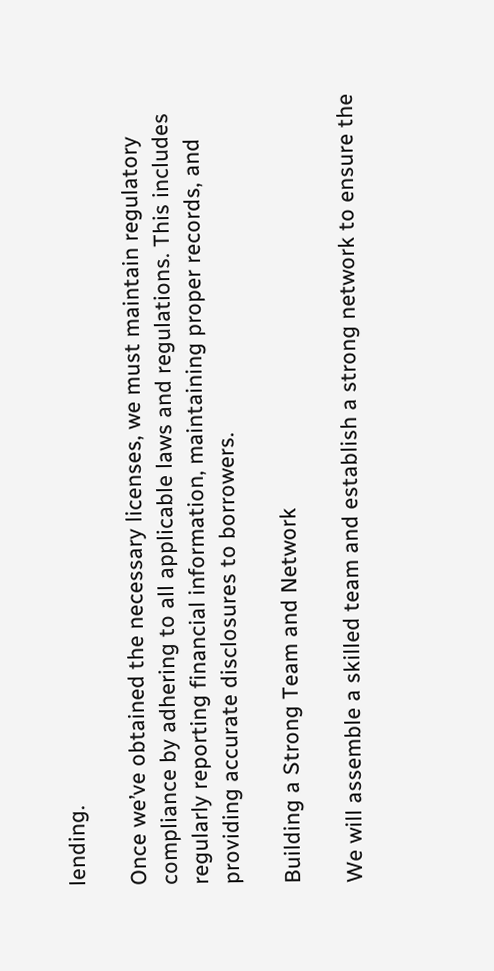lending.

Once we’ve obtained the necessary licenses, we must maintain regulatory compliance by adhering to all applicable laws and regulations. This includes regularly reporting financial information, maintaining proper records, and providing accurate disclosures to borrowers.

Building a Strong Team and Network

We will assemble a skilled team and establish a strong network to ensure the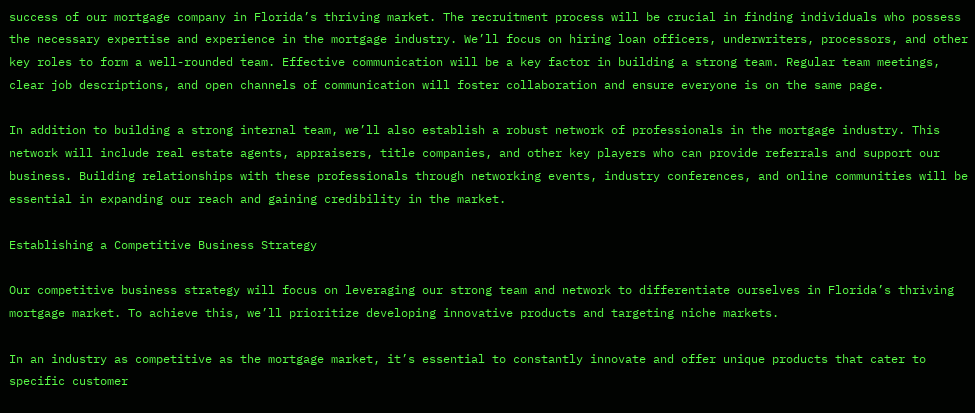success of our mortgage company in Florida’s thriving market. The recruitment process will be crucial in finding individuals who possess the necessary expertise and experience in the mortgage industry. We’ll focus on hiring loan officers, underwriters, processors, and other key roles to form a well-rounded team. Effective communication will be a key factor in building a strong team. Regular team meetings, clear job descriptions, and open channels of communication will foster collaboration and ensure everyone is on the same page.

In addition to building a strong internal team, we’ll also establish a robust network of professionals in the mortgage industry. This network will include real estate agents, appraisers, title companies, and other key players who can provide referrals and support our business. Building relationships with these professionals through networking events, industry conferences, and online communities will be essential in expanding our reach and gaining credibility in the market.

Establishing a Competitive Business Strategy

Our competitive business strategy will focus on leveraging our strong team and network to differentiate ourselves in Florida’s thriving mortgage market. To achieve this, we’ll prioritize developing innovative products and targeting niche markets.

In an industry as competitive as the mortgage market, it’s essential to constantly innovate and offer unique products that cater to specific customer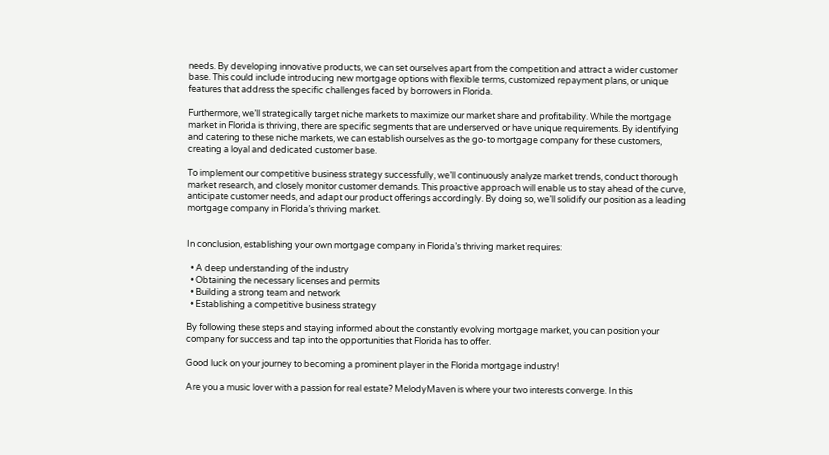needs. By developing innovative products, we can set ourselves apart from the competition and attract a wider customer base. This could include introducing new mortgage options with flexible terms, customized repayment plans, or unique features that address the specific challenges faced by borrowers in Florida.

Furthermore, we’ll strategically target niche markets to maximize our market share and profitability. While the mortgage market in Florida is thriving, there are specific segments that are underserved or have unique requirements. By identifying and catering to these niche markets, we can establish ourselves as the go-to mortgage company for these customers, creating a loyal and dedicated customer base.

To implement our competitive business strategy successfully, we’ll continuously analyze market trends, conduct thorough market research, and closely monitor customer demands. This proactive approach will enable us to stay ahead of the curve, anticipate customer needs, and adapt our product offerings accordingly. By doing so, we’ll solidify our position as a leading mortgage company in Florida’s thriving market.


In conclusion, establishing your own mortgage company in Florida’s thriving market requires:

  • A deep understanding of the industry
  • Obtaining the necessary licenses and permits
  • Building a strong team and network
  • Establishing a competitive business strategy

By following these steps and staying informed about the constantly evolving mortgage market, you can position your company for success and tap into the opportunities that Florida has to offer.

Good luck on your journey to becoming a prominent player in the Florida mortgage industry!

Are you a music lover with a passion for real estate? MelodyMaven is where your two interests converge. In this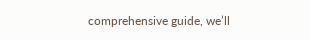comprehensive guide, we’ll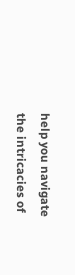help you navigate the intricacies of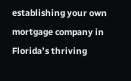establishing your own mortgage company in Florida’s thriving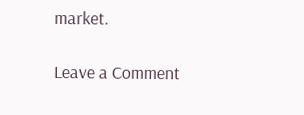market.

Leave a Comment